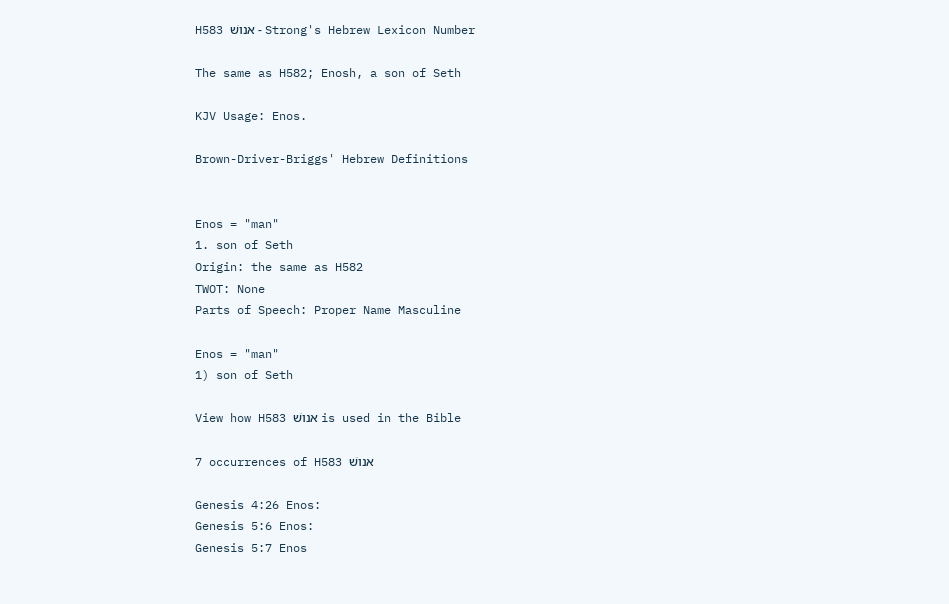H583 אנושׁ - Strong's Hebrew Lexicon Number

The same as H582; Enosh, a son of Seth

KJV Usage: Enos.

Brown-Driver-Briggs' Hebrew Definitions


Enos = "man"
1. son of Seth
Origin: the same as H582
TWOT: None
Parts of Speech: Proper Name Masculine

Enos = "man"
1) son of Seth

View how H583 אנושׁ is used in the Bible

7 occurrences of H583 אנושׁ

Genesis 4:26 Enos:
Genesis 5:6 Enos:
Genesis 5:7 Enos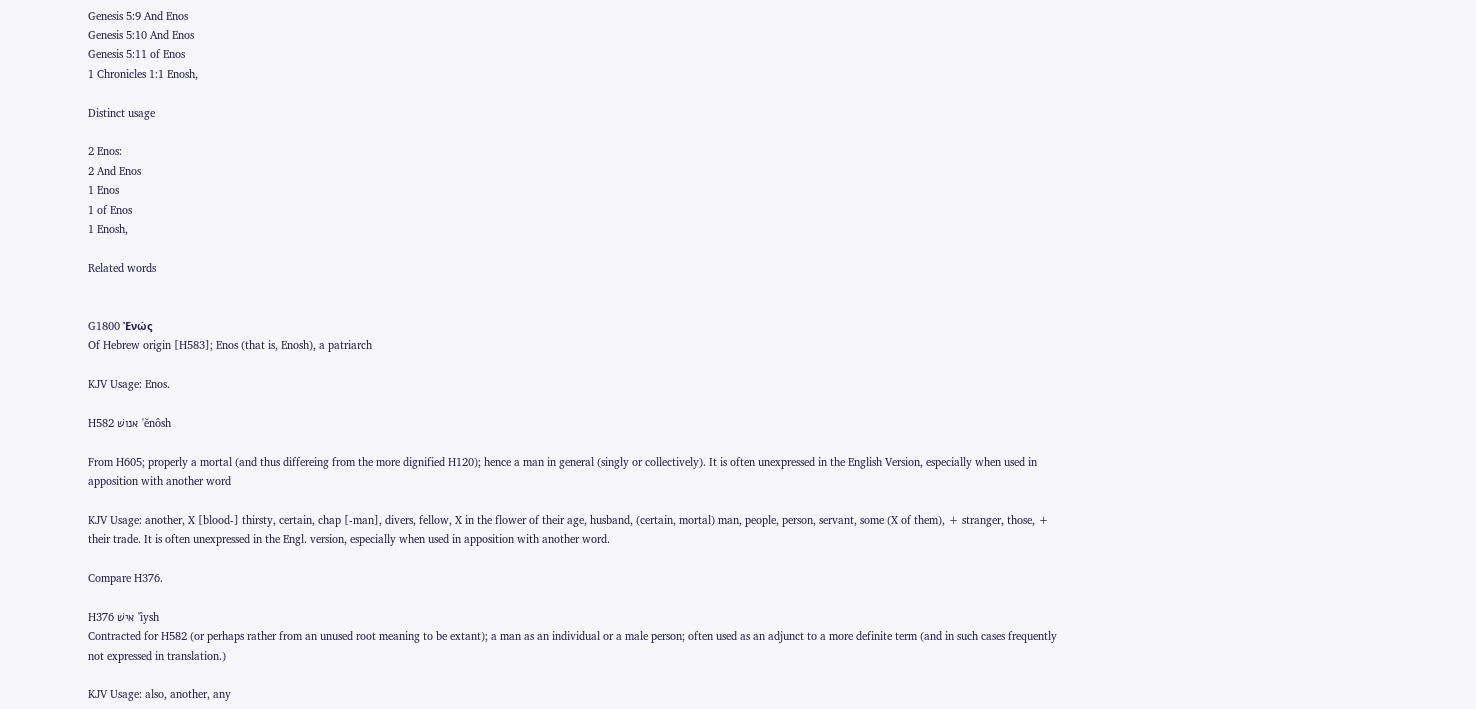Genesis 5:9 And Enos
Genesis 5:10 And Enos
Genesis 5:11 of Enos
1 Chronicles 1:1 Enosh,

Distinct usage

2 Enos:
2 And Enos
1 Enos
1 of Enos
1 Enosh,

Related words


G1800 Ἐνώς
Of Hebrew origin [H583]; Enos (that is, Enosh), a patriarch

KJV Usage: Enos.

H582 אנושׁ 'ĕnôsh

From H605; properly a mortal (and thus differeing from the more dignified H120); hence a man in general (singly or collectively). It is often unexpressed in the English Version, especially when used in apposition with another word

KJV Usage: another, X [blood-] thirsty, certain, chap [-man], divers, fellow, X in the flower of their age, husband, (certain, mortal) man, people, person, servant, some (X of them), + stranger, those, + their trade. It is often unexpressed in the Engl. version, especially when used in apposition with another word.

Compare H376.

H376 אישׁ 'ı̂ysh
Contracted for H582 (or perhaps rather from an unused root meaning to be extant); a man as an individual or a male person; often used as an adjunct to a more definite term (and in such cases frequently not expressed in translation.)

KJV Usage: also, another, any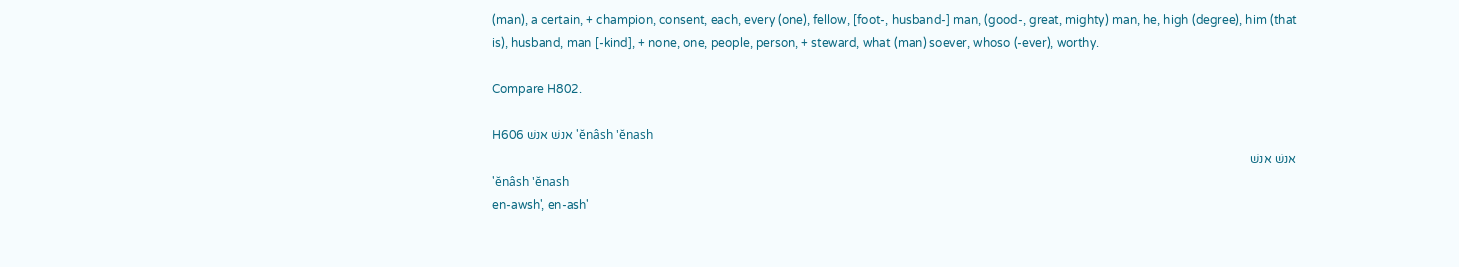(man), a certain, + champion, consent, each, every (one), fellow, [foot-, husband-] man, (good-, great, mighty) man, he, high (degree), him (that is), husband, man [-kind], + none, one, people, person, + steward, what (man) soever, whoso (-ever), worthy.

Compare H802.

H606 אנשׁ אנשׁ 'ĕnâsh 'ĕnash
אנשׁ אנשׁ
'ĕnâsh 'ĕnash
en-awsh', en-ash'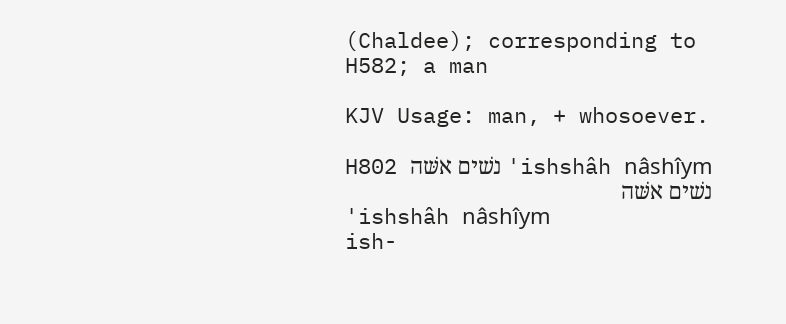(Chaldee); corresponding to H582; a man

KJV Usage: man, + whosoever.

H802 נשׁים אשּׁה 'ishshâh nâshı̂ym
נשׁים אשּׁה
'ishshâh nâshı̂ym
ish-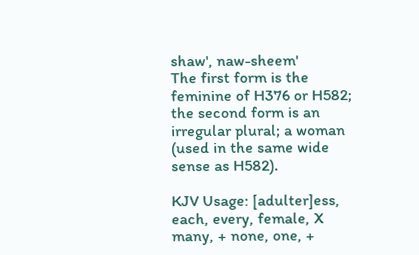shaw', naw-sheem'
The first form is the feminine of H376 or H582; the second form is an irregular plural; a woman (used in the same wide sense as H582).

KJV Usage: [adulter]ess, each, every, female, X many, + none, one, +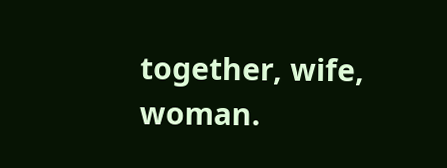together, wife, woman.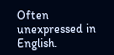Often unexpressed in English.